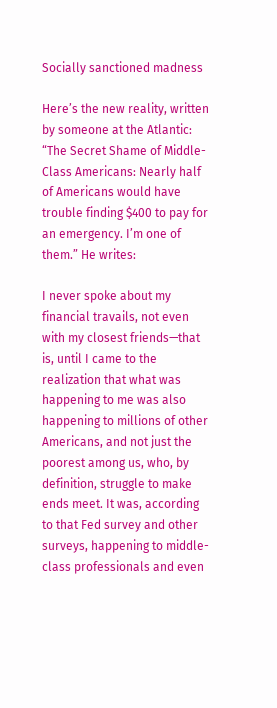Socially sanctioned madness

Here’s the new reality, written by someone at the Atlantic: “The Secret Shame of Middle-Class Americans: Nearly half of Americans would have trouble finding $400 to pay for an emergency. I’m one of them.” He writes:

I never spoke about my financial travails, not even with my closest friends—that is, until I came to the realization that what was happening to me was also happening to millions of other Americans, and not just the poorest among us, who, by definition, struggle to make ends meet. It was, according to that Fed survey and other surveys, happening to middle-class professionals and even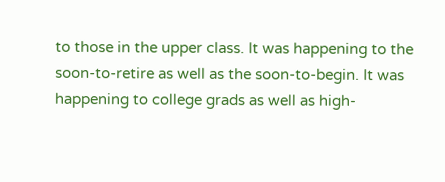to those in the upper class. It was happening to the soon-to-retire as well as the soon-to-begin. It was happening to college grads as well as high-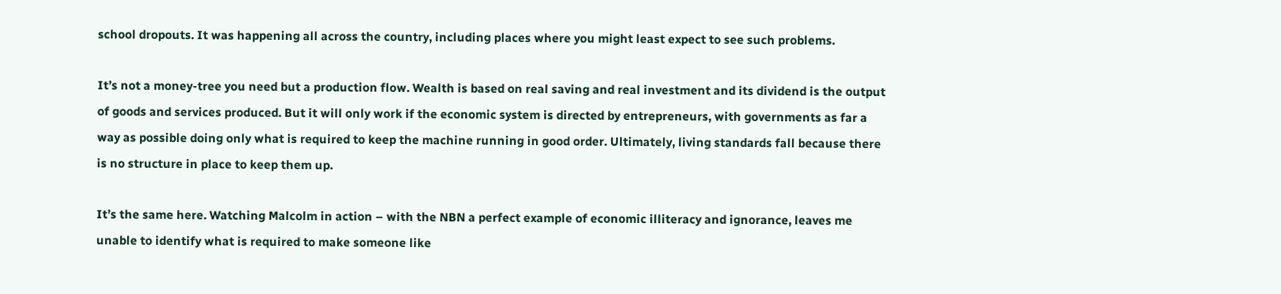school dropouts. It was happening all across the country, including places where you might least expect to see such problems.

It’s not a money-tree you need but a production flow. Wealth is based on real saving and real investment and its dividend is the output of goods and services produced. But it will only work if the economic system is directed by entrepreneurs, with governments as far a way as possible doing only what is required to keep the machine running in good order. Ultimately, living standards fall because there is no structure in place to keep them up.

It’s the same here. Watching Malcolm in action – with the NBN a perfect example of economic illiteracy and ignorance, leaves me unable to identify what is required to make someone like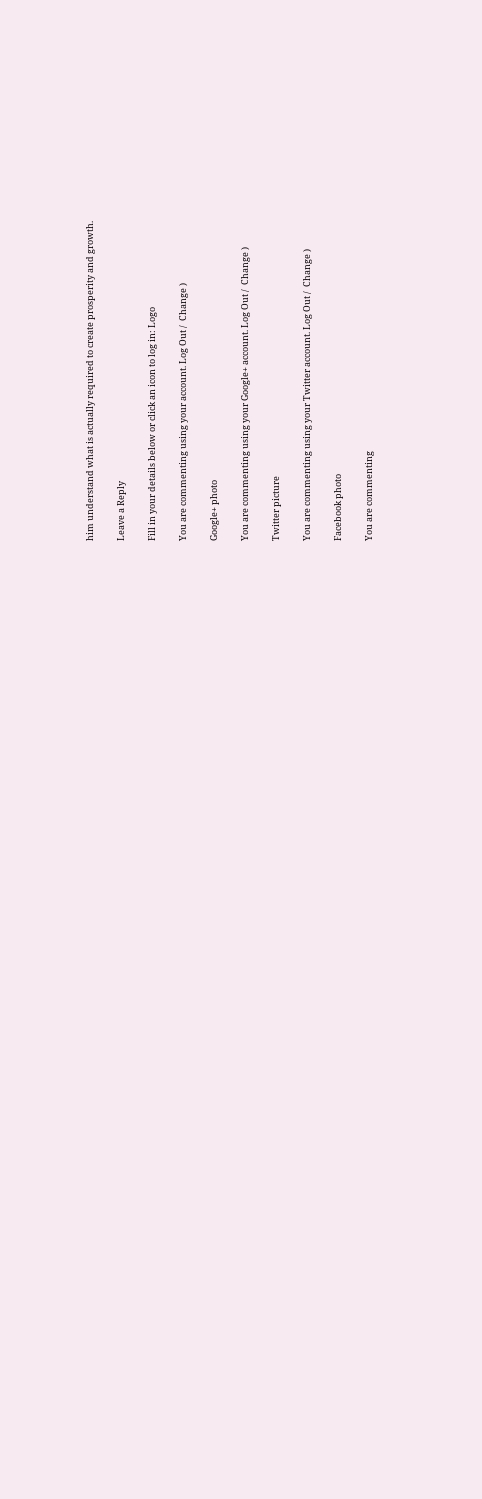him understand what is actually required to create prosperity and growth.

Leave a Reply

Fill in your details below or click an icon to log in: Logo

You are commenting using your account. Log Out /  Change )

Google+ photo

You are commenting using your Google+ account. Log Out /  Change )

Twitter picture

You are commenting using your Twitter account. Log Out /  Change )

Facebook photo

You are commenting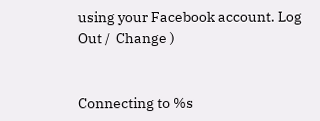using your Facebook account. Log Out /  Change )


Connecting to %s